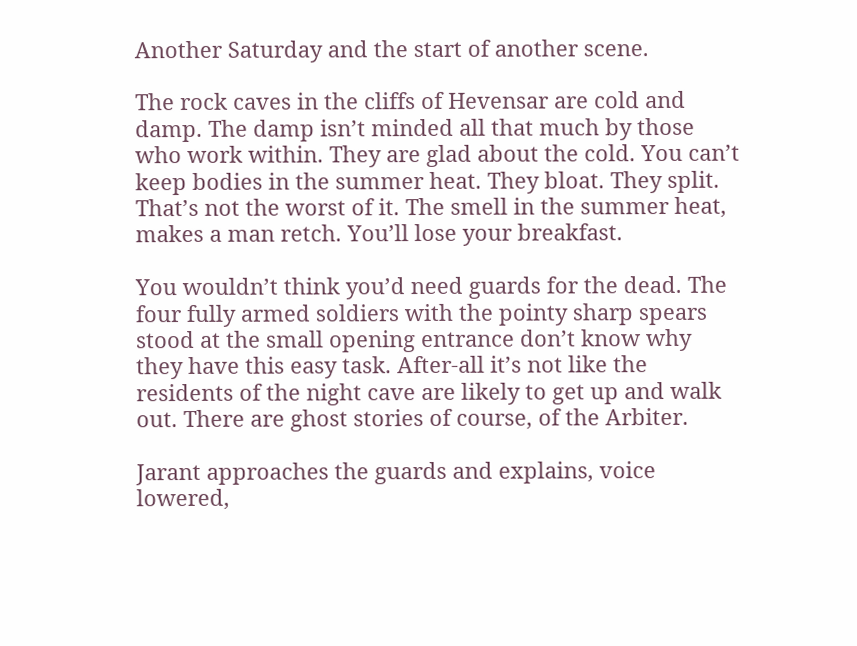Another Saturday and the start of another scene.

The rock caves in the cliffs of Hevensar are cold and damp. The damp isn’t minded all that much by those who work within. They are glad about the cold. You can’t keep bodies in the summer heat. They bloat. They split. That’s not the worst of it. The smell in the summer heat, makes a man retch. You’ll lose your breakfast.

You wouldn’t think you’d need guards for the dead. The four fully armed soldiers with the pointy sharp spears stood at the small opening entrance don’t know why they have this easy task. After-all it’s not like the residents of the night cave are likely to get up and walk out. There are ghost stories of course, of the Arbiter.

Jarant approaches the guards and explains, voice lowered,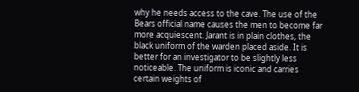why he needs access to the cave. The use of the Bears official name causes the men to become far more acquiescent. Jarant is in plain clothes, the black uniform of the warden placed aside. It is better for an investigator to be slightly less noticeable. The uniform is iconic and carries certain weights of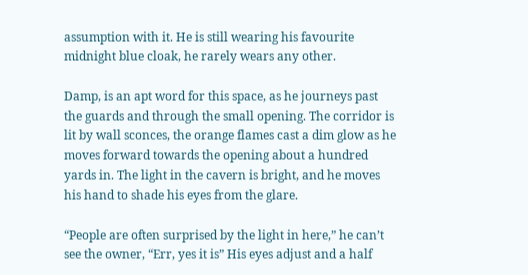assumption with it. He is still wearing his favourite midnight blue cloak, he rarely wears any other.

Damp, is an apt word for this space, as he journeys past the guards and through the small opening. The corridor is lit by wall sconces, the orange flames cast a dim glow as he moves forward towards the opening about a hundred yards in. The light in the cavern is bright, and he moves his hand to shade his eyes from the glare.

“People are often surprised by the light in here,” he can’t see the owner, “Err, yes it is” His eyes adjust and a half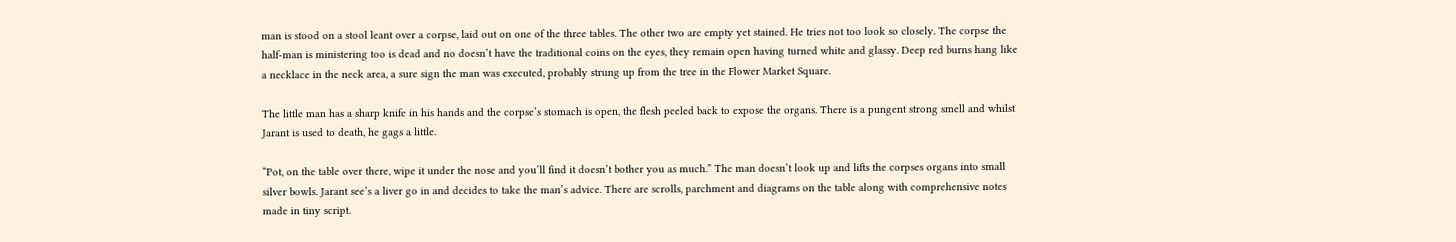man is stood on a stool leant over a corpse, laid out on one of the three tables. The other two are empty yet stained. He tries not too look so closely. The corpse the half-man is ministering too is dead and no doesn’t have the traditional coins on the eyes, they remain open having turned white and glassy. Deep red burns hang like a necklace in the neck area, a sure sign the man was executed, probably strung up from the tree in the Flower Market Square.

The little man has a sharp knife in his hands and the corpse’s stomach is open, the flesh peeled back to expose the organs. There is a pungent strong smell and whilst Jarant is used to death, he gags a little.

“Pot, on the table over there, wipe it under the nose and you’ll find it doesn’t bother you as much.” The man doesn’t look up and lifts the corpses organs into small silver bowls. Jarant see’s a liver go in and decides to take the man’s advice. There are scrolls, parchment and diagrams on the table along with comprehensive notes made in tiny script.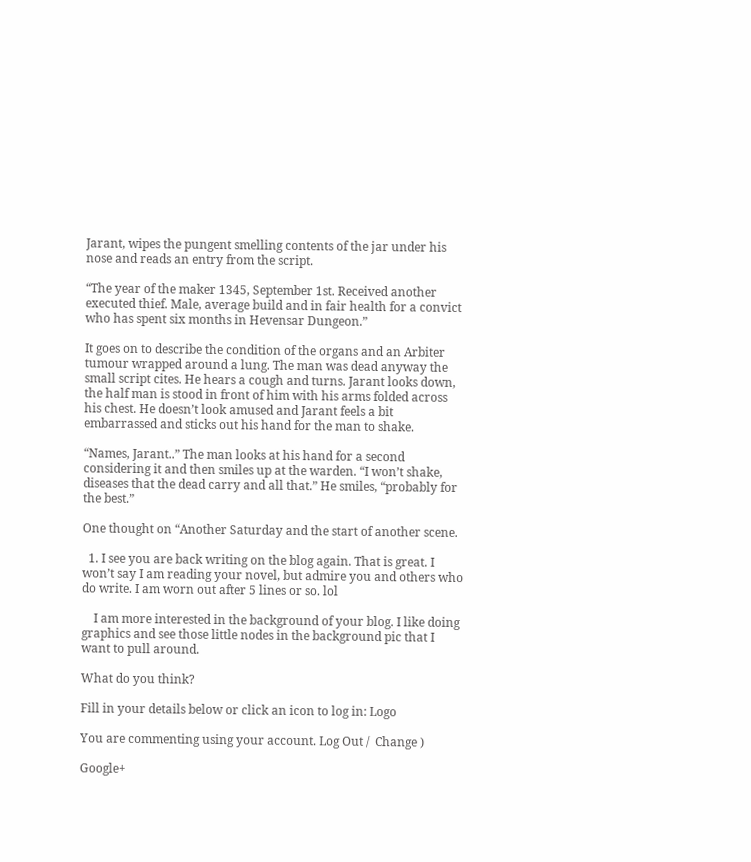Jarant, wipes the pungent smelling contents of the jar under his nose and reads an entry from the script.

“The year of the maker 1345, September 1st. Received another executed thief. Male, average build and in fair health for a convict who has spent six months in Hevensar Dungeon.”

It goes on to describe the condition of the organs and an Arbiter tumour wrapped around a lung. The man was dead anyway the small script cites. He hears a cough and turns. Jarant looks down, the half man is stood in front of him with his arms folded across his chest. He doesn’t look amused and Jarant feels a bit embarrassed and sticks out his hand for the man to shake.

“Names, Jarant..” The man looks at his hand for a second considering it and then smiles up at the warden. “I won’t shake, diseases that the dead carry and all that.” He smiles, “probably for the best.”

One thought on “Another Saturday and the start of another scene.

  1. I see you are back writing on the blog again. That is great. I won’t say I am reading your novel, but admire you and others who do write. I am worn out after 5 lines or so. lol

    I am more interested in the background of your blog. I like doing graphics and see those little nodes in the background pic that I want to pull around.

What do you think?

Fill in your details below or click an icon to log in: Logo

You are commenting using your account. Log Out /  Change )

Google+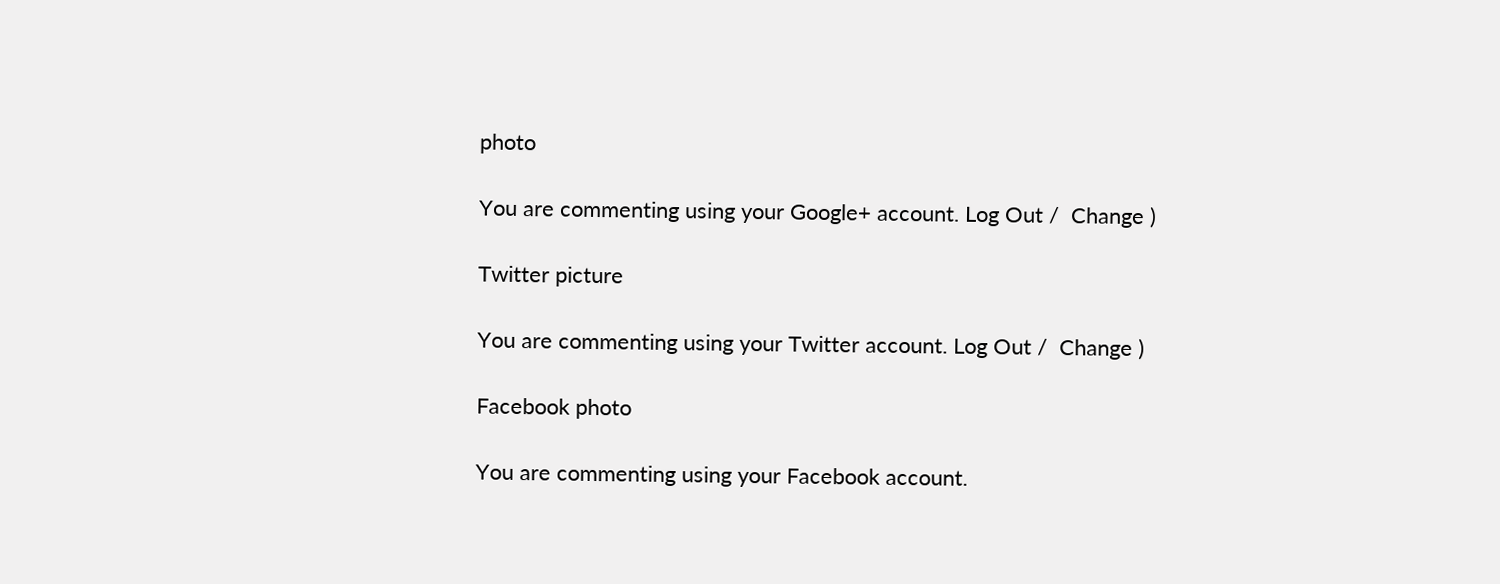photo

You are commenting using your Google+ account. Log Out /  Change )

Twitter picture

You are commenting using your Twitter account. Log Out /  Change )

Facebook photo

You are commenting using your Facebook account.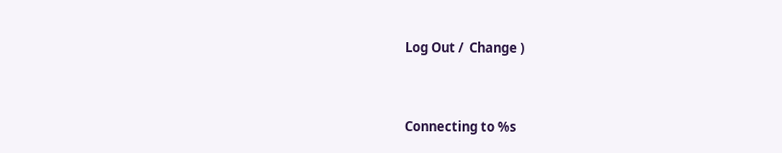Log Out /  Change )


Connecting to %s